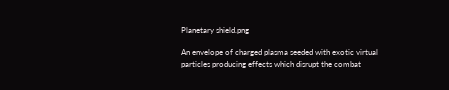Planetary shield.png

An envelope of charged plasma seeded with exotic virtual particles producing effects which disrupt the combat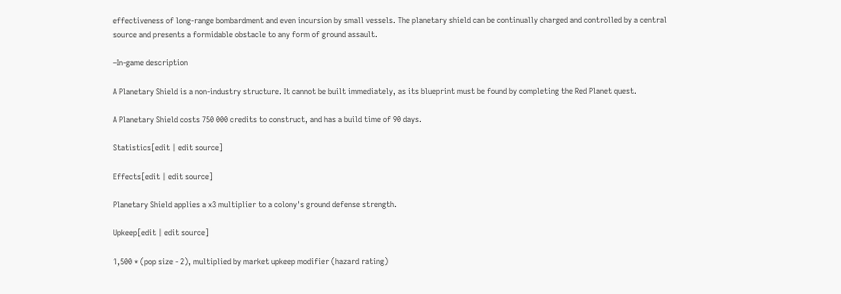effectiveness of long-range bombardment and even incursion by small vessels. The planetary shield can be continually charged and controlled by a central source and presents a formidable obstacle to any form of ground assault.

–In-game description

A Planetary Shield is a non-industry structure. It cannot be built immediately, as its blueprint must be found by completing the Red Planet quest.

A Planetary Shield costs 750 000 credits to construct, and has a build time of 90 days.

Statistics[edit | edit source]

Effects[edit | edit source]

Planetary Shield applies a x3 multiplier to a colony's ground defense strength.

Upkeep[edit | edit source]

1,500 * (pop size - 2), multiplied by market upkeep modifier (hazard rating)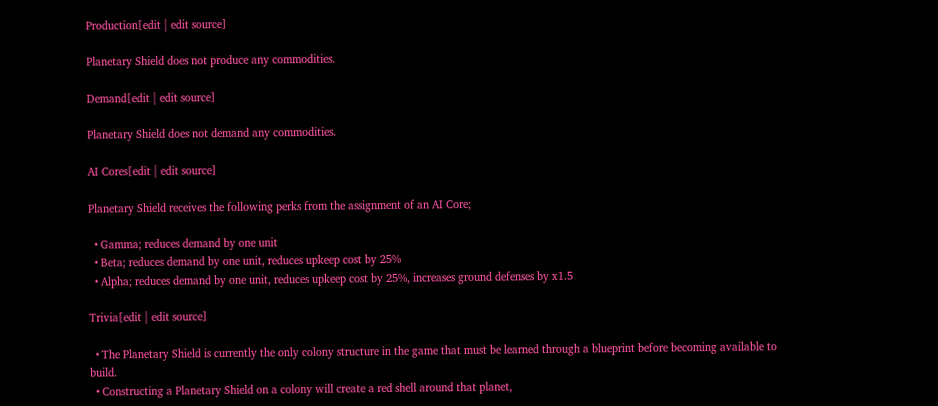Production[edit | edit source]

Planetary Shield does not produce any commodities.

Demand[edit | edit source]

Planetary Shield does not demand any commodities.

AI Cores[edit | edit source]

Planetary Shield receives the following perks from the assignment of an AI Core;

  • Gamma; reduces demand by one unit
  • Beta; reduces demand by one unit, reduces upkeep cost by 25%
  • Alpha; reduces demand by one unit, reduces upkeep cost by 25%, increases ground defenses by x1.5

Trivia[edit | edit source]

  • The Planetary Shield is currently the only colony structure in the game that must be learned through a blueprint before becoming available to build.
  • Constructing a Planetary Shield on a colony will create a red shell around that planet,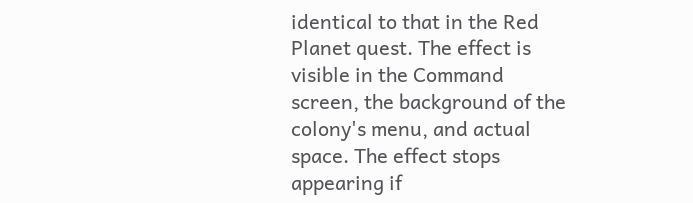identical to that in the Red Planet quest. The effect is visible in the Command screen, the background of the colony's menu, and actual space. The effect stops appearing if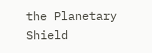the Planetary Shield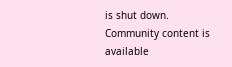is shut down.
Community content is available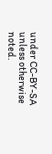under CC-BY-SA unless otherwise noted.